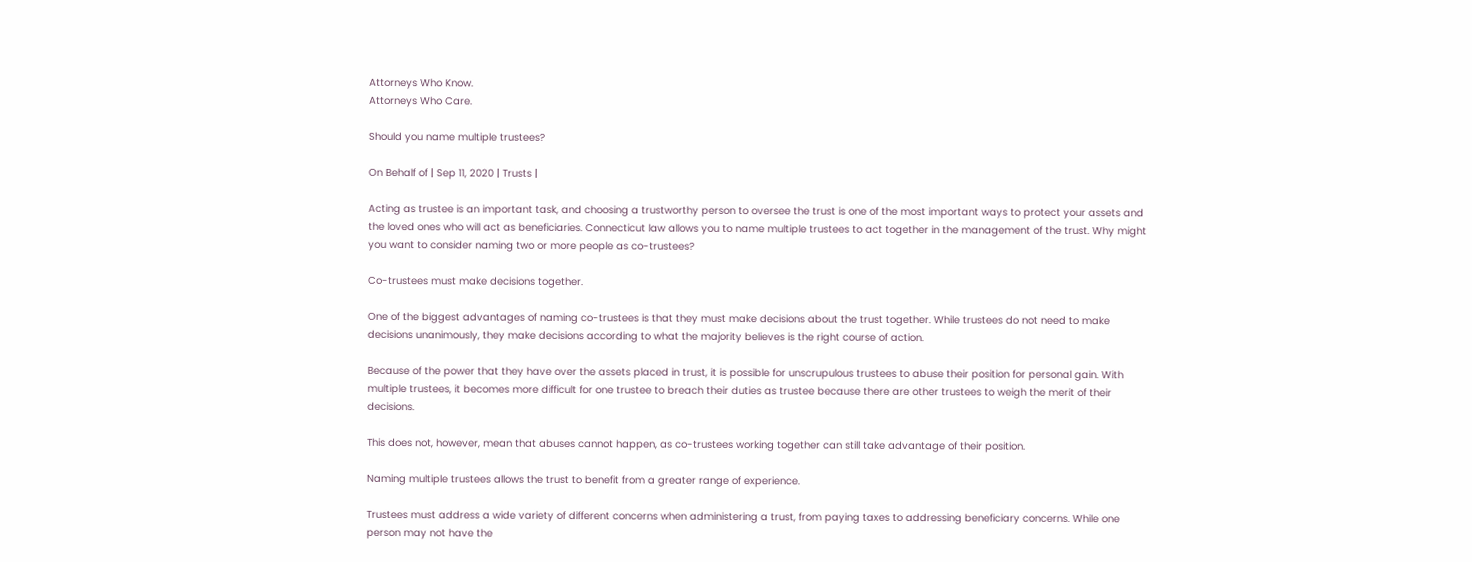Attorneys Who Know.
Attorneys Who Care.

Should you name multiple trustees?

On Behalf of | Sep 11, 2020 | Trusts |

Acting as trustee is an important task, and choosing a trustworthy person to oversee the trust is one of the most important ways to protect your assets and the loved ones who will act as beneficiaries. Connecticut law allows you to name multiple trustees to act together in the management of the trust. Why might you want to consider naming two or more people as co-trustees?

Co-trustees must make decisions together.

One of the biggest advantages of naming co-trustees is that they must make decisions about the trust together. While trustees do not need to make decisions unanimously, they make decisions according to what the majority believes is the right course of action.

Because of the power that they have over the assets placed in trust, it is possible for unscrupulous trustees to abuse their position for personal gain. With multiple trustees, it becomes more difficult for one trustee to breach their duties as trustee because there are other trustees to weigh the merit of their decisions.

This does not, however, mean that abuses cannot happen, as co-trustees working together can still take advantage of their position.

Naming multiple trustees allows the trust to benefit from a greater range of experience.

Trustees must address a wide variety of different concerns when administering a trust, from paying taxes to addressing beneficiary concerns. While one person may not have the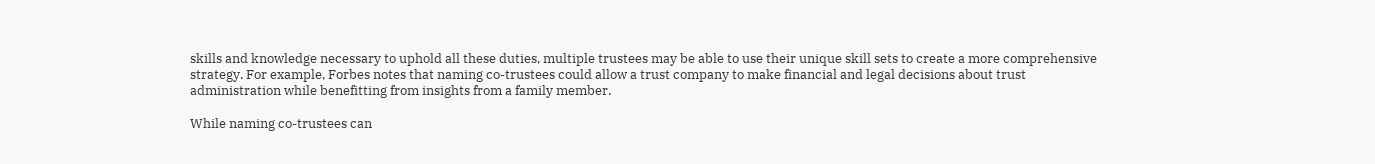skills and knowledge necessary to uphold all these duties, multiple trustees may be able to use their unique skill sets to create a more comprehensive strategy. For example, Forbes notes that naming co-trustees could allow a trust company to make financial and legal decisions about trust administration while benefitting from insights from a family member.

While naming co-trustees can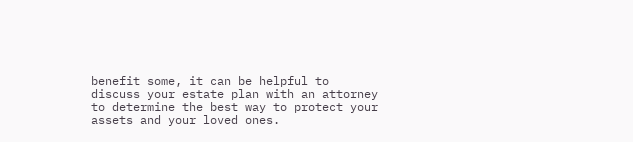benefit some, it can be helpful to discuss your estate plan with an attorney to determine the best way to protect your assets and your loved ones.